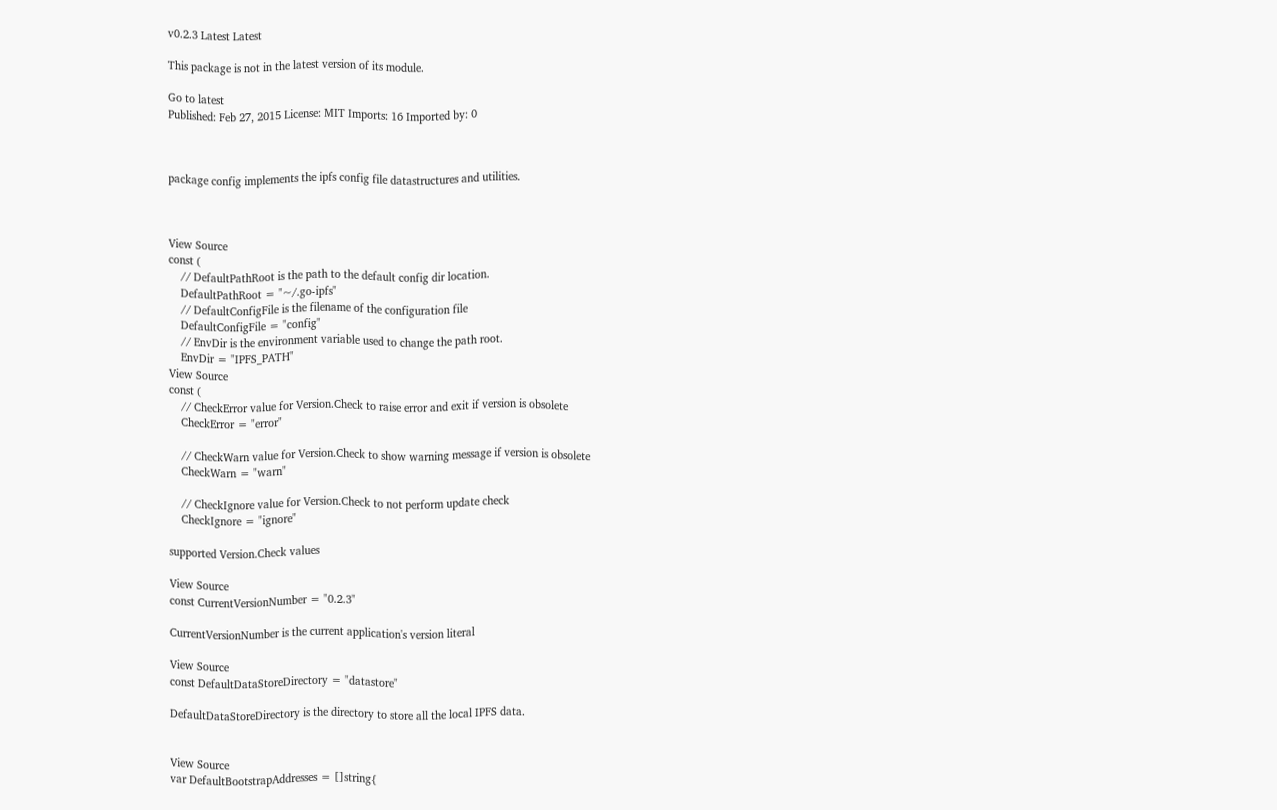v0.2.3 Latest Latest

This package is not in the latest version of its module.

Go to latest
Published: Feb 27, 2015 License: MIT Imports: 16 Imported by: 0



package config implements the ipfs config file datastructures and utilities.



View Source
const (
    // DefaultPathRoot is the path to the default config dir location.
    DefaultPathRoot = "~/.go-ipfs"
    // DefaultConfigFile is the filename of the configuration file
    DefaultConfigFile = "config"
    // EnvDir is the environment variable used to change the path root.
    EnvDir = "IPFS_PATH"
View Source
const (
    // CheckError value for Version.Check to raise error and exit if version is obsolete
    CheckError = "error"

    // CheckWarn value for Version.Check to show warning message if version is obsolete
    CheckWarn = "warn"

    // CheckIgnore value for Version.Check to not perform update check
    CheckIgnore = "ignore"

supported Version.Check values

View Source
const CurrentVersionNumber = "0.2.3"

CurrentVersionNumber is the current application's version literal

View Source
const DefaultDataStoreDirectory = "datastore"

DefaultDataStoreDirectory is the directory to store all the local IPFS data.


View Source
var DefaultBootstrapAddresses = []string{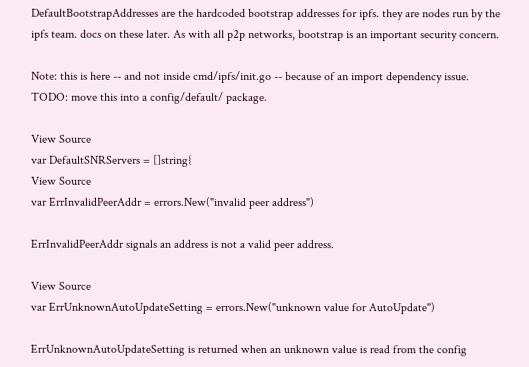DefaultBootstrapAddresses are the hardcoded bootstrap addresses for ipfs. they are nodes run by the ipfs team. docs on these later. As with all p2p networks, bootstrap is an important security concern.

Note: this is here -- and not inside cmd/ipfs/init.go -- because of an import dependency issue. TODO: move this into a config/default/ package.

View Source
var DefaultSNRServers = []string{
View Source
var ErrInvalidPeerAddr = errors.New("invalid peer address")

ErrInvalidPeerAddr signals an address is not a valid peer address.

View Source
var ErrUnknownAutoUpdateSetting = errors.New("unknown value for AutoUpdate")

ErrUnknownAutoUpdateSetting is returned when an unknown value is read from the config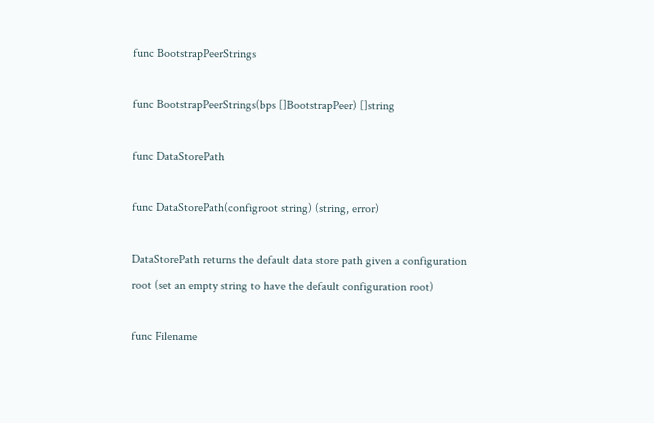func BootstrapPeerStrings

func BootstrapPeerStrings(bps []BootstrapPeer) []string

func DataStorePath

func DataStorePath(configroot string) (string, error)

DataStorePath returns the default data store path given a configuration root (set an empty string to have the default configuration root)

func Filename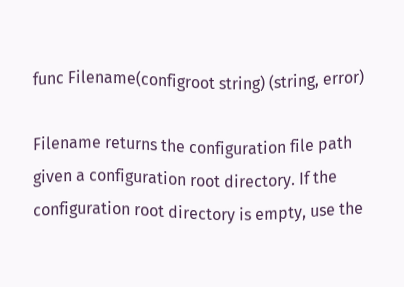func Filename(configroot string) (string, error)

Filename returns the configuration file path given a configuration root directory. If the configuration root directory is empty, use the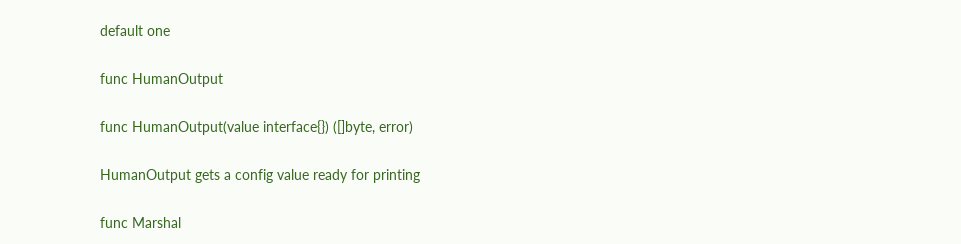default one

func HumanOutput

func HumanOutput(value interface{}) ([]byte, error)

HumanOutput gets a config value ready for printing

func Marshal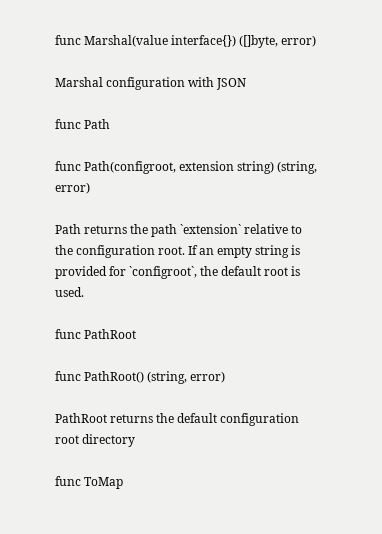func Marshal(value interface{}) ([]byte, error)

Marshal configuration with JSON

func Path

func Path(configroot, extension string) (string, error)

Path returns the path `extension` relative to the configuration root. If an empty string is provided for `configroot`, the default root is used.

func PathRoot

func PathRoot() (string, error)

PathRoot returns the default configuration root directory

func ToMap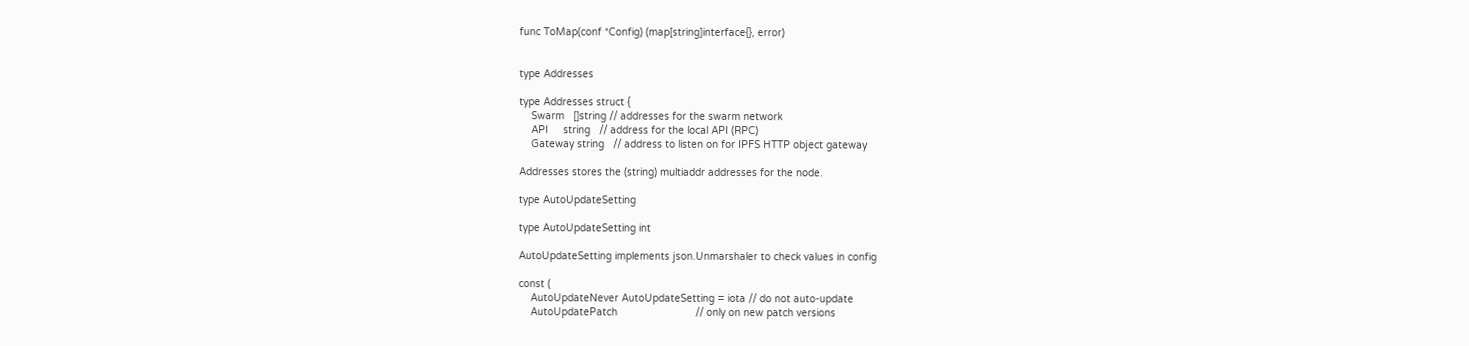func ToMap(conf *Config) (map[string]interface{}, error)


type Addresses

type Addresses struct {
    Swarm   []string // addresses for the swarm network
    API     string   // address for the local API (RPC)
    Gateway string   // address to listen on for IPFS HTTP object gateway

Addresses stores the (string) multiaddr addresses for the node.

type AutoUpdateSetting

type AutoUpdateSetting int

AutoUpdateSetting implements json.Unmarshaler to check values in config

const (
    AutoUpdateNever AutoUpdateSetting = iota // do not auto-update
    AutoUpdatePatch                          // only on new patch versions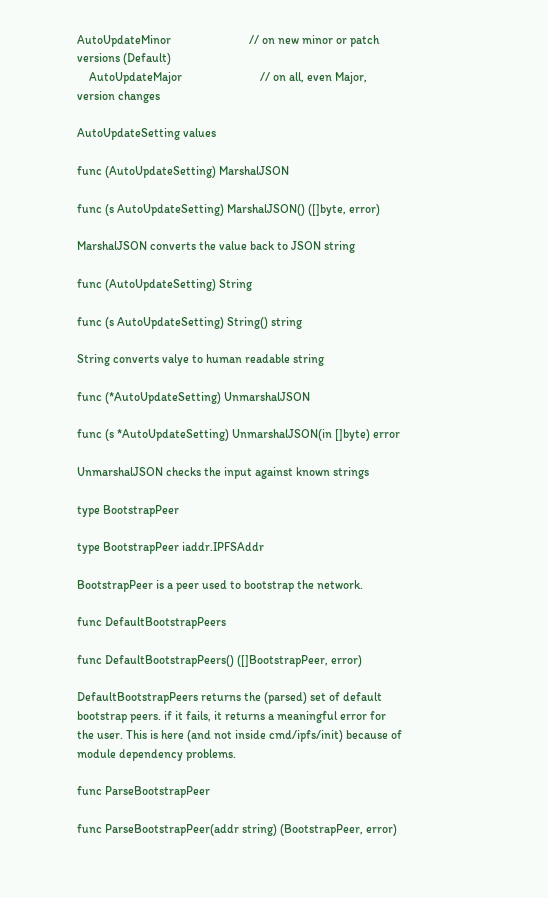AutoUpdateMinor                          // on new minor or patch versions (Default)
    AutoUpdateMajor                          // on all, even Major, version changes

AutoUpdateSetting values

func (AutoUpdateSetting) MarshalJSON

func (s AutoUpdateSetting) MarshalJSON() ([]byte, error)

MarshalJSON converts the value back to JSON string

func (AutoUpdateSetting) String

func (s AutoUpdateSetting) String() string

String converts valye to human readable string

func (*AutoUpdateSetting) UnmarshalJSON

func (s *AutoUpdateSetting) UnmarshalJSON(in []byte) error

UnmarshalJSON checks the input against known strings

type BootstrapPeer

type BootstrapPeer iaddr.IPFSAddr

BootstrapPeer is a peer used to bootstrap the network.

func DefaultBootstrapPeers

func DefaultBootstrapPeers() ([]BootstrapPeer, error)

DefaultBootstrapPeers returns the (parsed) set of default bootstrap peers. if it fails, it returns a meaningful error for the user. This is here (and not inside cmd/ipfs/init) because of module dependency problems.

func ParseBootstrapPeer

func ParseBootstrapPeer(addr string) (BootstrapPeer, error)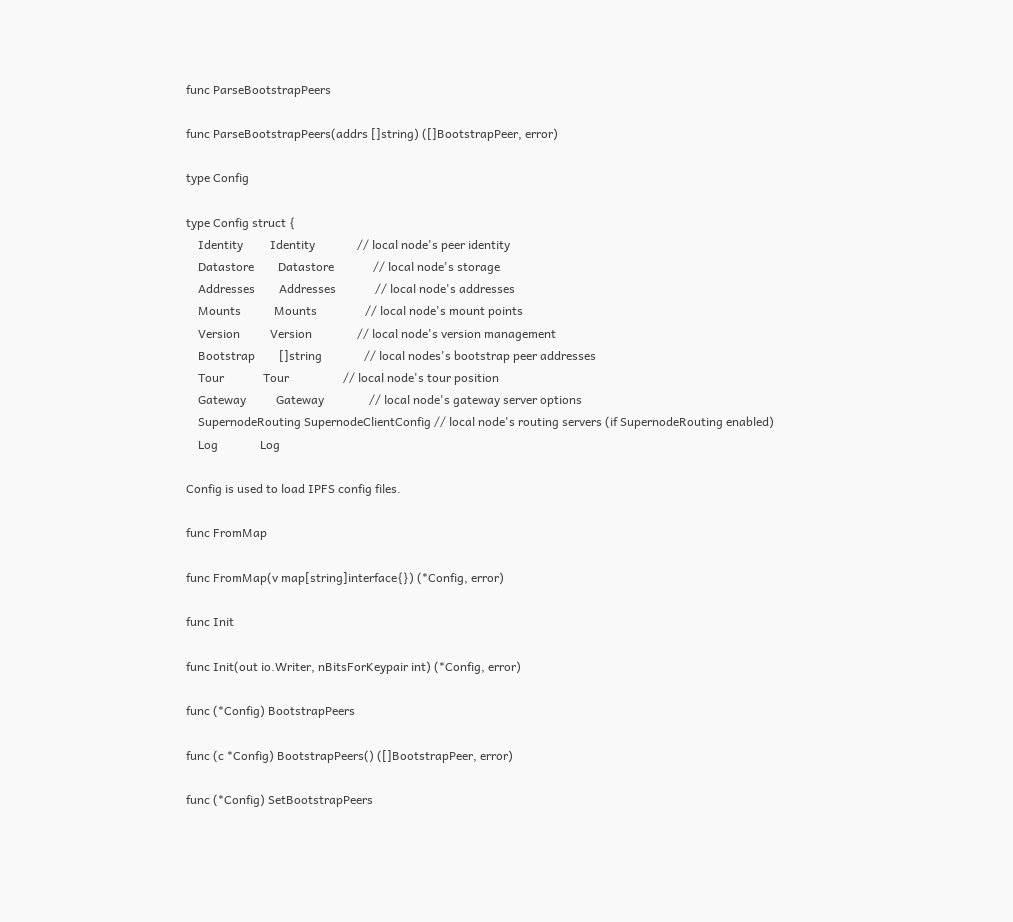func ParseBootstrapPeers

func ParseBootstrapPeers(addrs []string) ([]BootstrapPeer, error)

type Config

type Config struct {
    Identity         Identity              // local node's peer identity
    Datastore        Datastore             // local node's storage
    Addresses        Addresses             // local node's addresses
    Mounts           Mounts                // local node's mount points
    Version          Version               // local node's version management
    Bootstrap        []string              // local nodes's bootstrap peer addresses
    Tour             Tour                  // local node's tour position
    Gateway          Gateway               // local node's gateway server options
    SupernodeRouting SupernodeClientConfig // local node's routing servers (if SupernodeRouting enabled)
    Log              Log

Config is used to load IPFS config files.

func FromMap

func FromMap(v map[string]interface{}) (*Config, error)

func Init

func Init(out io.Writer, nBitsForKeypair int) (*Config, error)

func (*Config) BootstrapPeers

func (c *Config) BootstrapPeers() ([]BootstrapPeer, error)

func (*Config) SetBootstrapPeers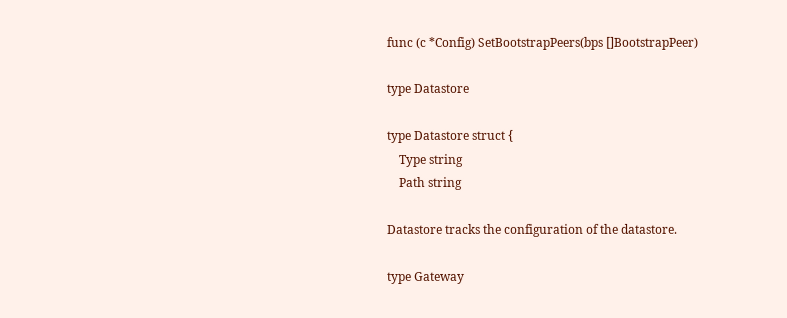func (c *Config) SetBootstrapPeers(bps []BootstrapPeer)

type Datastore

type Datastore struct {
    Type string
    Path string

Datastore tracks the configuration of the datastore.

type Gateway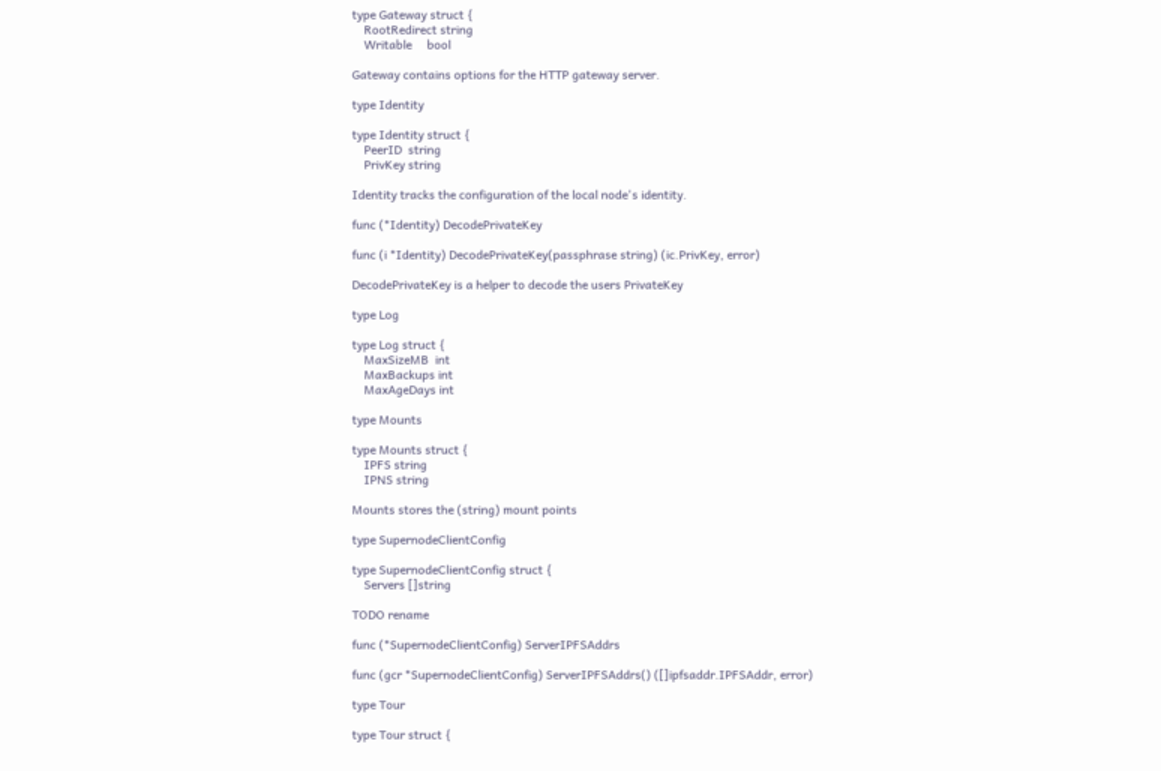type Gateway struct {
    RootRedirect string
    Writable     bool

Gateway contains options for the HTTP gateway server.

type Identity

type Identity struct {
    PeerID  string
    PrivKey string

Identity tracks the configuration of the local node's identity.

func (*Identity) DecodePrivateKey

func (i *Identity) DecodePrivateKey(passphrase string) (ic.PrivKey, error)

DecodePrivateKey is a helper to decode the users PrivateKey

type Log

type Log struct {
    MaxSizeMB  int
    MaxBackups int
    MaxAgeDays int

type Mounts

type Mounts struct {
    IPFS string
    IPNS string

Mounts stores the (string) mount points

type SupernodeClientConfig

type SupernodeClientConfig struct {
    Servers []string

TODO rename

func (*SupernodeClientConfig) ServerIPFSAddrs

func (gcr *SupernodeClientConfig) ServerIPFSAddrs() ([]ipfsaddr.IPFSAddr, error)

type Tour

type Tour struct {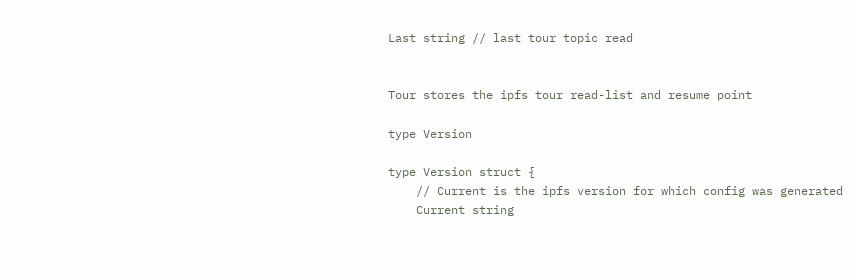Last string // last tour topic read


Tour stores the ipfs tour read-list and resume point

type Version

type Version struct {
    // Current is the ipfs version for which config was generated
    Current string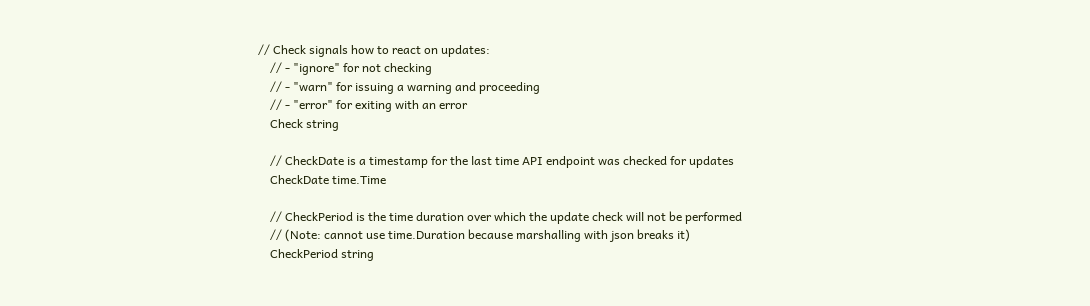// Check signals how to react on updates:
    // - "ignore" for not checking
    // - "warn" for issuing a warning and proceeding
    // - "error" for exiting with an error
    Check string

    // CheckDate is a timestamp for the last time API endpoint was checked for updates
    CheckDate time.Time

    // CheckPeriod is the time duration over which the update check will not be performed
    // (Note: cannot use time.Duration because marshalling with json breaks it)
    CheckPeriod string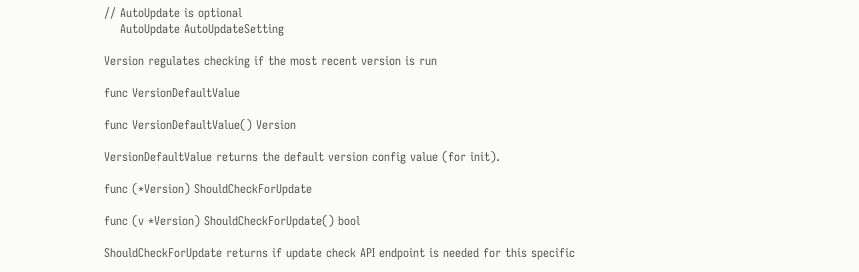// AutoUpdate is optional
    AutoUpdate AutoUpdateSetting

Version regulates checking if the most recent version is run

func VersionDefaultValue

func VersionDefaultValue() Version

VersionDefaultValue returns the default version config value (for init).

func (*Version) ShouldCheckForUpdate

func (v *Version) ShouldCheckForUpdate() bool

ShouldCheckForUpdate returns if update check API endpoint is needed for this specific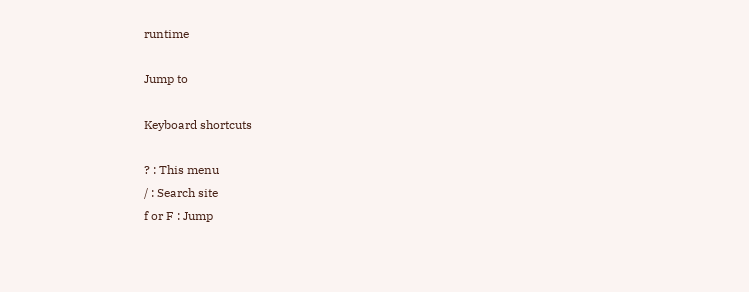runtime

Jump to

Keyboard shortcuts

? : This menu
/ : Search site
f or F : Jump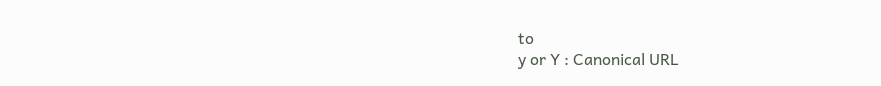to
y or Y : Canonical URL